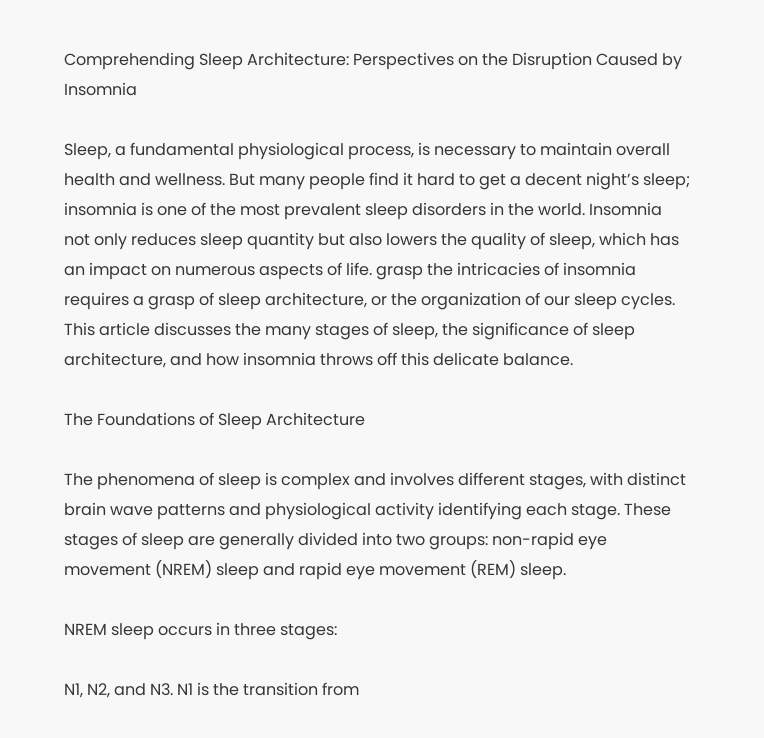Comprehending Sleep Architecture: Perspectives on the Disruption Caused by Insomnia

Sleep, a fundamental physiological process, is necessary to maintain overall health and wellness. But many people find it hard to get a decent night’s sleep; insomnia is one of the most prevalent sleep disorders in the world. Insomnia not only reduces sleep quantity but also lowers the quality of sleep, which has an impact on numerous aspects of life. grasp the intricacies of insomnia requires a grasp of sleep architecture, or the organization of our sleep cycles. This article discusses the many stages of sleep, the significance of sleep architecture, and how insomnia throws off this delicate balance.

The Foundations of Sleep Architecture

The phenomena of sleep is complex and involves different stages, with distinct brain wave patterns and physiological activity identifying each stage. These stages of sleep are generally divided into two groups: non-rapid eye movement (NREM) sleep and rapid eye movement (REM) sleep.

NREM sleep occurs in three stages:

N1, N2, and N3. N1 is the transition from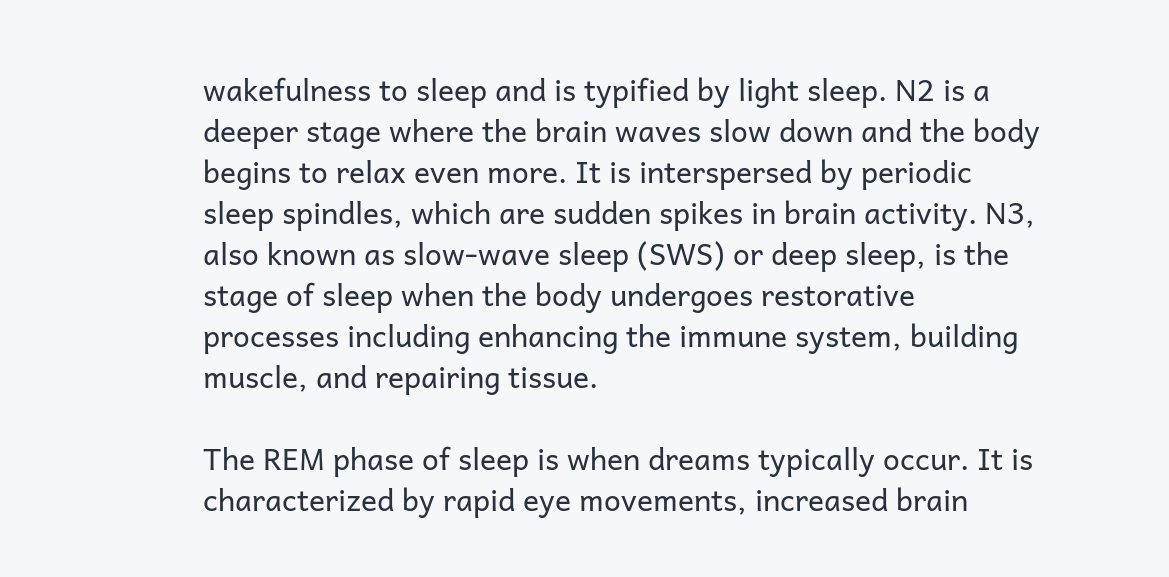wakefulness to sleep and is typified by light sleep. N2 is a deeper stage where the brain waves slow down and the body begins to relax even more. It is interspersed by periodic sleep spindles, which are sudden spikes in brain activity. N3, also known as slow-wave sleep (SWS) or deep sleep, is the stage of sleep when the body undergoes restorative processes including enhancing the immune system, building muscle, and repairing tissue.

The REM phase of sleep is when dreams typically occur. It is characterized by rapid eye movements, increased brain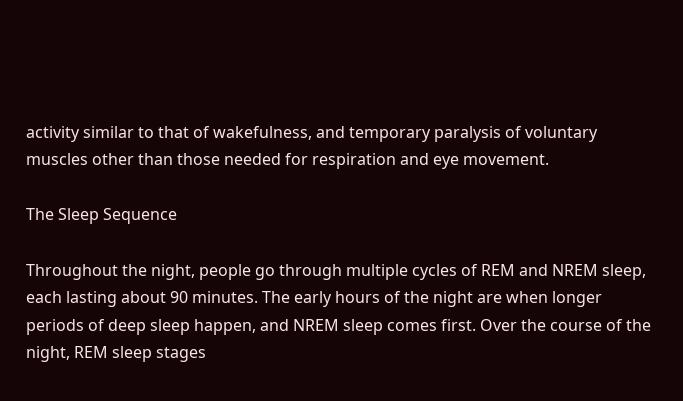activity similar to that of wakefulness, and temporary paralysis of voluntary muscles other than those needed for respiration and eye movement.

The Sleep Sequence

Throughout the night, people go through multiple cycles of REM and NREM sleep, each lasting about 90 minutes. The early hours of the night are when longer periods of deep sleep happen, and NREM sleep comes first. Over the course of the night, REM sleep stages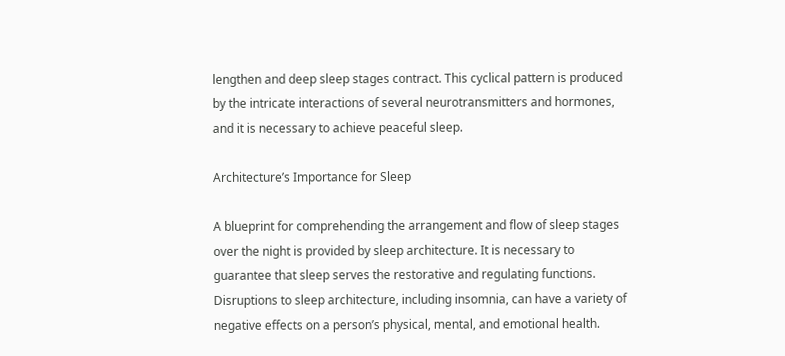lengthen and deep sleep stages contract. This cyclical pattern is produced by the intricate interactions of several neurotransmitters and hormones, and it is necessary to achieve peaceful sleep.

Architecture’s Importance for Sleep

A blueprint for comprehending the arrangement and flow of sleep stages over the night is provided by sleep architecture. It is necessary to guarantee that sleep serves the restorative and regulating functions. Disruptions to sleep architecture, including insomnia, can have a variety of negative effects on a person’s physical, mental, and emotional health.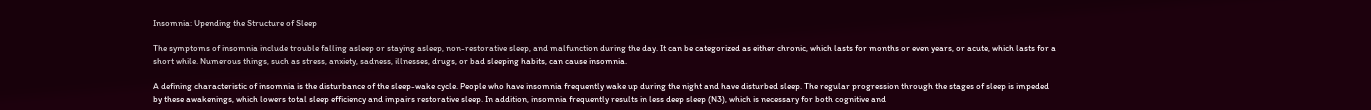Insomnia: Upending the Structure of Sleep

The symptoms of insomnia include trouble falling asleep or staying asleep, non-restorative sleep, and malfunction during the day. It can be categorized as either chronic, which lasts for months or even years, or acute, which lasts for a short while. Numerous things, such as stress, anxiety, sadness, illnesses, drugs, or bad sleeping habits, can cause insomnia.

A defining characteristic of insomnia is the disturbance of the sleep-wake cycle. People who have insomnia frequently wake up during the night and have disturbed sleep. The regular progression through the stages of sleep is impeded by these awakenings, which lowers total sleep efficiency and impairs restorative sleep. In addition, insomnia frequently results in less deep sleep (N3), which is necessary for both cognitive and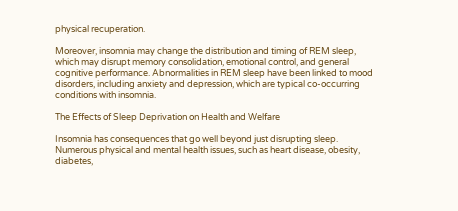physical recuperation.

Moreover, insomnia may change the distribution and timing of REM sleep, which may disrupt memory consolidation, emotional control, and general cognitive performance. Abnormalities in REM sleep have been linked to mood disorders, including anxiety and depression, which are typical co-occurring conditions with insomnia.

The Effects of Sleep Deprivation on Health and Welfare

Insomnia has consequences that go well beyond just disrupting sleep. Numerous physical and mental health issues, such as heart disease, obesity, diabetes,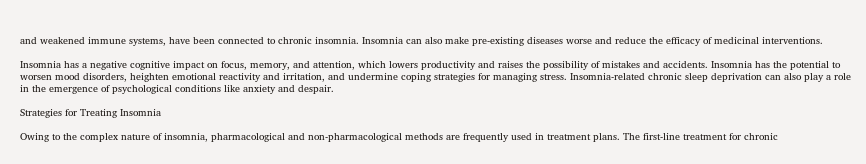and weakened immune systems, have been connected to chronic insomnia. Insomnia can also make pre-existing diseases worse and reduce the efficacy of medicinal interventions.

Insomnia has a negative cognitive impact on focus, memory, and attention, which lowers productivity and raises the possibility of mistakes and accidents. Insomnia has the potential to worsen mood disorders, heighten emotional reactivity and irritation, and undermine coping strategies for managing stress. Insomnia-related chronic sleep deprivation can also play a role in the emergence of psychological conditions like anxiety and despair.

Strategies for Treating Insomnia

Owing to the complex nature of insomnia, pharmacological and non-pharmacological methods are frequently used in treatment plans. The first-line treatment for chronic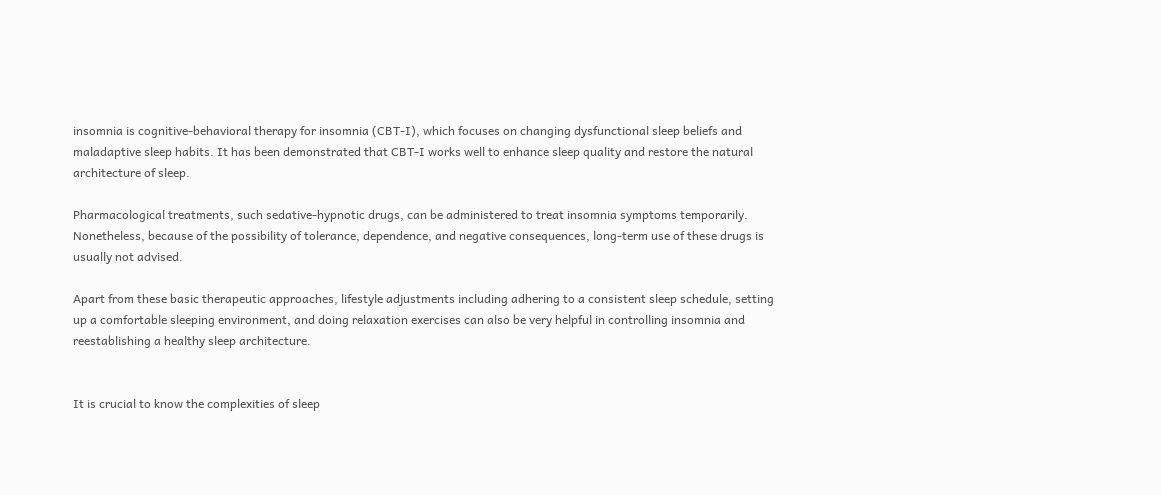insomnia is cognitive-behavioral therapy for insomnia (CBT-I), which focuses on changing dysfunctional sleep beliefs and maladaptive sleep habits. It has been demonstrated that CBT-I works well to enhance sleep quality and restore the natural architecture of sleep.

Pharmacological treatments, such sedative-hypnotic drugs, can be administered to treat insomnia symptoms temporarily. Nonetheless, because of the possibility of tolerance, dependence, and negative consequences, long-term use of these drugs is usually not advised.

Apart from these basic therapeutic approaches, lifestyle adjustments including adhering to a consistent sleep schedule, setting up a comfortable sleeping environment, and doing relaxation exercises can also be very helpful in controlling insomnia and reestablishing a healthy sleep architecture.


It is crucial to know the complexities of sleep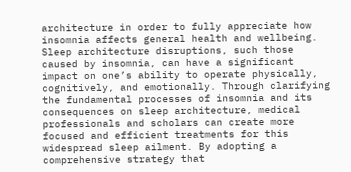architecture in order to fully appreciate how insomnia affects general health and wellbeing. Sleep architecture disruptions, such those caused by insomnia, can have a significant impact on one’s ability to operate physically, cognitively, and emotionally. Through clarifying the fundamental processes of insomnia and its consequences on sleep architecture, medical professionals and scholars can create more focused and efficient treatments for this widespread sleep ailment. By adopting a comprehensive strategy that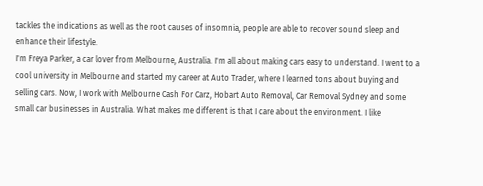tackles the indications as well as the root causes of insomnia, people are able to recover sound sleep and enhance their lifestyle.
I'm Freya Parker, a car lover from Melbourne, Australia. I'm all about making cars easy to understand. I went to a cool university in Melbourne and started my career at Auto Trader, where I learned tons about buying and selling cars. Now, I work with Melbourne Cash For Carz, Hobart Auto Removal, Car Removal Sydney and some small car businesses in Australia. What makes me different is that I care about the environment. I like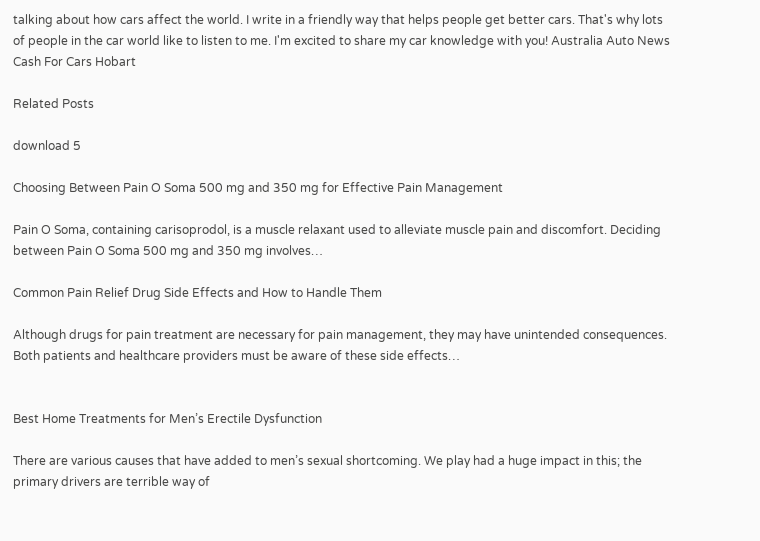talking about how cars affect the world. I write in a friendly way that helps people get better cars. That's why lots of people in the car world like to listen to me. I'm excited to share my car knowledge with you! Australia Auto News Cash For Cars Hobart

Related Posts

download 5

Choosing Between Pain O Soma 500 mg and 350 mg for Effective Pain Management

Pain O Soma, containing carisoprodol, is a muscle relaxant used to alleviate muscle pain and discomfort. Deciding between Pain O Soma 500 mg and 350 mg involves…

Common Pain Relief Drug Side Effects and How to Handle Them

Although drugs for pain treatment are necessary for pain management, they may have unintended consequences. Both patients and healthcare providers must be aware of these side effects…


Best Home Treatments for Men’s Erectile Dysfunction

There are various causes that have added to men’s sexual shortcoming. We play had a huge impact in this; the primary drivers are terrible way of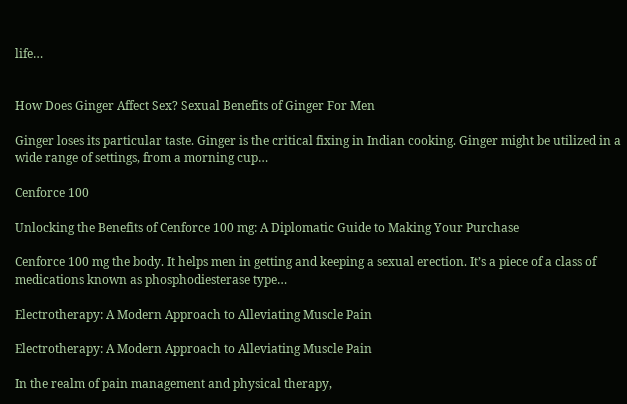life…


How Does Ginger Affect Sex? Sexual Benefits of Ginger For Men

Ginger loses its particular taste. Ginger is the critical fixing in Indian cooking. Ginger might be utilized in a wide range of settings, from a morning cup…

Cenforce 100

Unlocking the Benefits of Cenforce 100 mg: A Diplomatic Guide to Making Your Purchase

Cenforce 100 mg the body. It helps men in getting and keeping a sexual erection. It’s a piece of a class of medications known as phosphodiesterase type…

Electrotherapy: A Modern Approach to Alleviating Muscle Pain

Electrotherapy: A Modern Approach to Alleviating Muscle Pain

In the realm of pain management and physical therapy,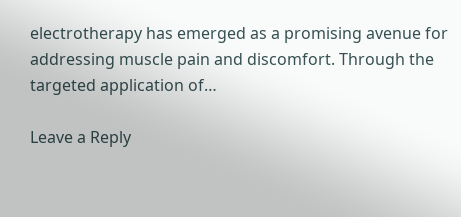electrotherapy has emerged as a promising avenue for addressing muscle pain and discomfort. Through the targeted application of…

Leave a Reply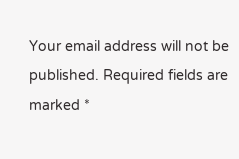Your email address will not be published. Required fields are marked *